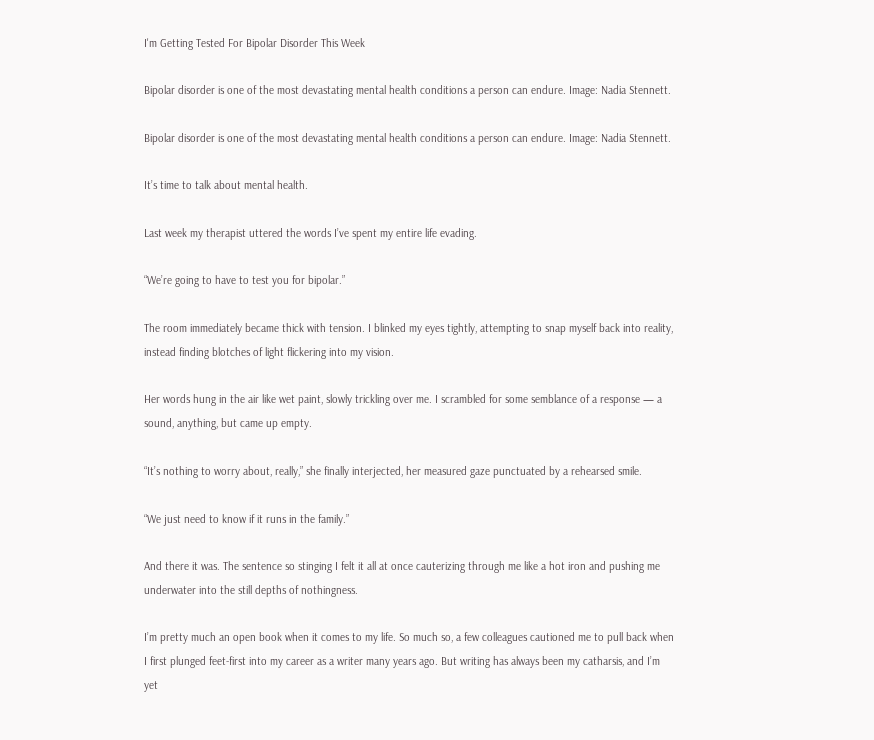I'm Getting Tested For Bipolar Disorder This Week

Bipolar disorder is one of the most devastating mental health conditions a person can endure. Image: Nadia Stennett.

Bipolar disorder is one of the most devastating mental health conditions a person can endure. Image: Nadia Stennett.

It’s time to talk about mental health.

Last week my therapist uttered the words I’ve spent my entire life evading.

“We’re going to have to test you for bipolar.”

The room immediately became thick with tension. I blinked my eyes tightly, attempting to snap myself back into reality, instead finding blotches of light flickering into my vision.

Her words hung in the air like wet paint, slowly trickling over me. I scrambled for some semblance of a response — a sound, anything, but came up empty.

“It’s nothing to worry about, really,” she finally interjected, her measured gaze punctuated by a rehearsed smile.

“We just need to know if it runs in the family.”

And there it was. The sentence so stinging I felt it all at once cauterizing through me like a hot iron and pushing me underwater into the still depths of nothingness.

I’m pretty much an open book when it comes to my life. So much so, a few colleagues cautioned me to pull back when I first plunged feet-first into my career as a writer many years ago. But writing has always been my catharsis, and I’m yet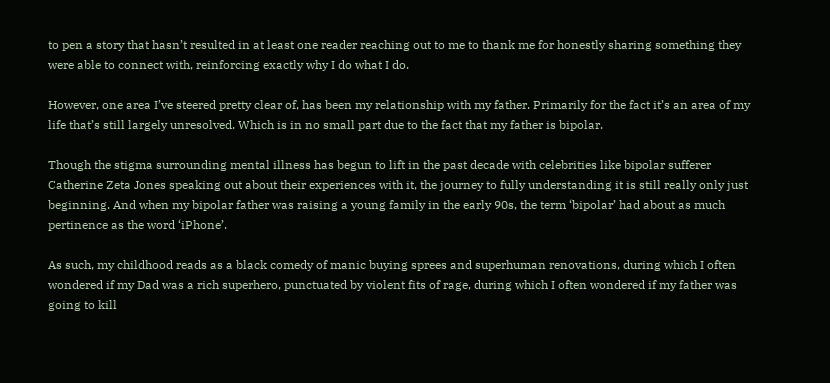to pen a story that hasn’t resulted in at least one reader reaching out to me to thank me for honestly sharing something they were able to connect with, reinforcing exactly why I do what I do.

However, one area I’ve steered pretty clear of, has been my relationship with my father. Primarily for the fact it’s an area of my life that’s still largely unresolved. Which is in no small part due to the fact that my father is bipolar.

Though the stigma surrounding mental illness has begun to lift in the past decade with celebrities like bipolar sufferer Catherine Zeta Jones speaking out about their experiences with it, the journey to fully understanding it is still really only just beginning. And when my bipolar father was raising a young family in the early 90s, the term ‘bipolar’ had about as much pertinence as the word ‘iPhone’.

As such, my childhood reads as a black comedy of manic buying sprees and superhuman renovations, during which I often wondered if my Dad was a rich superhero, punctuated by violent fits of rage, during which I often wondered if my father was going to kill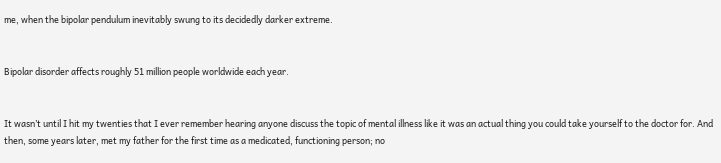me, when the bipolar pendulum inevitably swung to its decidedly darker extreme.


Bipolar disorder affects roughly 51 million people worldwide each year.


It wasn’t until I hit my twenties that I ever remember hearing anyone discuss the topic of mental illness like it was an actual thing you could take yourself to the doctor for. And then, some years later, met my father for the first time as a medicated, functioning person; no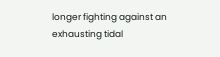longer fighting against an exhausting tidal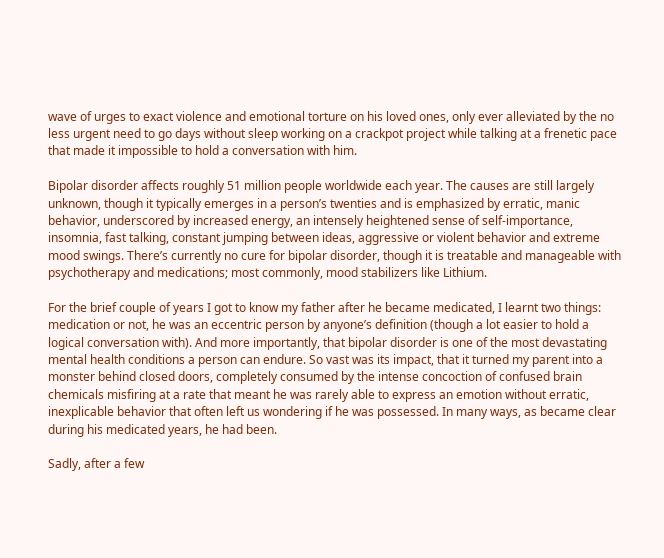wave of urges to exact violence and emotional torture on his loved ones, only ever alleviated by the no less urgent need to go days without sleep working on a crackpot project while talking at a frenetic pace that made it impossible to hold a conversation with him.

Bipolar disorder affects roughly 51 million people worldwide each year. The causes are still largely unknown, though it typically emerges in a person’s twenties and is emphasized by erratic, manic behavior, underscored by increased energy, an intensely heightened sense of self-importance, insomnia, fast talking, constant jumping between ideas, aggressive or violent behavior and extreme mood swings. There’s currently no cure for bipolar disorder, though it is treatable and manageable with psychotherapy and medications; most commonly, mood stabilizers like Lithium.

For the brief couple of years I got to know my father after he became medicated, I learnt two things: medication or not, he was an eccentric person by anyone’s definition (though a lot easier to hold a logical conversation with). And more importantly, that bipolar disorder is one of the most devastating mental health conditions a person can endure. So vast was its impact, that it turned my parent into a monster behind closed doors, completely consumed by the intense concoction of confused brain chemicals misfiring at a rate that meant he was rarely able to express an emotion without erratic, inexplicable behavior that often left us wondering if he was possessed. In many ways, as became clear during his medicated years, he had been.

Sadly, after a few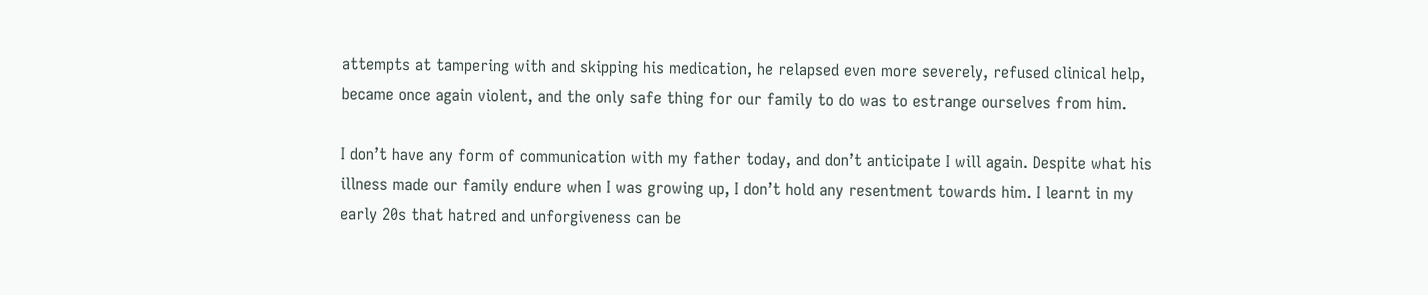attempts at tampering with and skipping his medication, he relapsed even more severely, refused clinical help, became once again violent, and the only safe thing for our family to do was to estrange ourselves from him.

I don’t have any form of communication with my father today, and don’t anticipate I will again. Despite what his illness made our family endure when I was growing up, I don’t hold any resentment towards him. I learnt in my early 20s that hatred and unforgiveness can be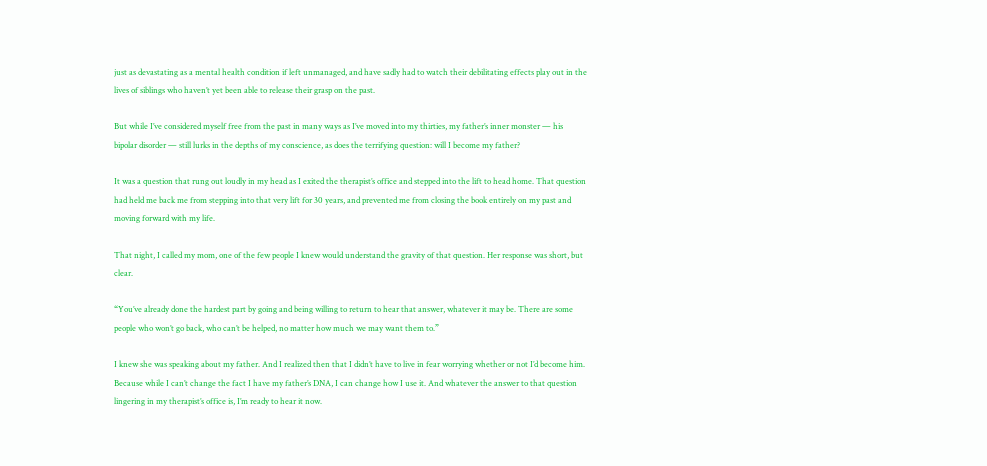just as devastating as a mental health condition if left unmanaged, and have sadly had to watch their debilitating effects play out in the lives of siblings who haven’t yet been able to release their grasp on the past.

But while I’ve considered myself free from the past in many ways as I’ve moved into my thirties, my father’s inner monster — his bipolar disorder — still lurks in the depths of my conscience, as does the terrifying question: will I become my father?

It was a question that rung out loudly in my head as I exited the therapist’s office and stepped into the lift to head home. That question had held me back me from stepping into that very lift for 30 years, and prevented me from closing the book entirely on my past and moving forward with my life.

That night, I called my mom, one of the few people I knew would understand the gravity of that question. Her response was short, but clear.

“You’ve already done the hardest part by going and being willing to return to hear that answer, whatever it may be. There are some people who won’t go back, who can’t be helped, no matter how much we may want them to.”

I knew she was speaking about my father. And I realized then that I didn’t have to live in fear worrying whether or not I’d become him. Because while I can’t change the fact I have my father’s DNA, I can change how I use it. And whatever the answer to that question lingering in my therapist’s office is, I’m ready to hear it now.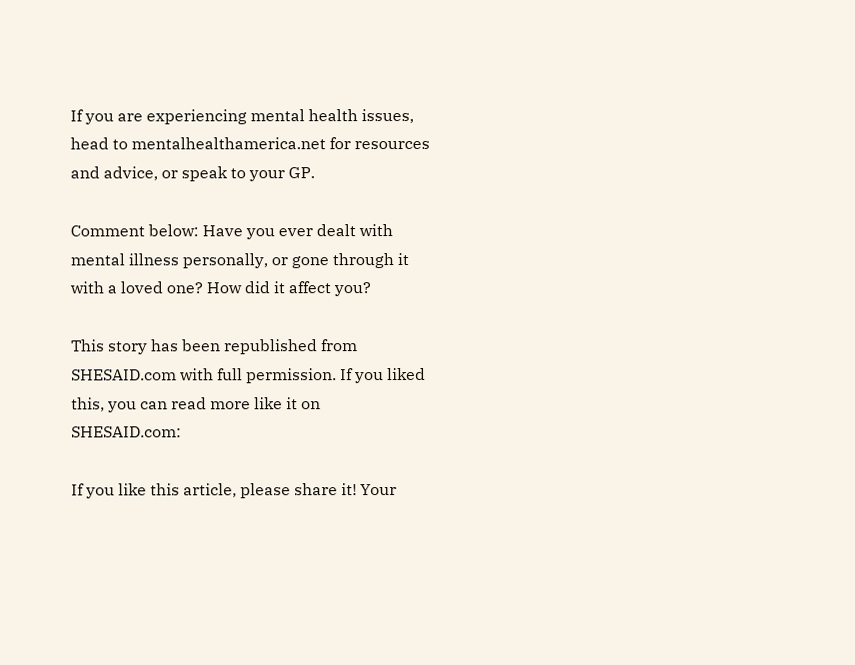If you are experiencing mental health issues, head to mentalhealthamerica.net for resources and advice, or speak to your GP.

Comment below: Have you ever dealt with mental illness personally, or gone through it with a loved one? How did it affect you?

This story has been republished from SHESAID.com with full permission. If you liked this, you can read more like it on SHESAID.com:

If you like this article, please share it! Your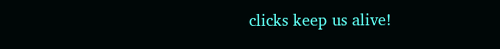clicks keep us alive!